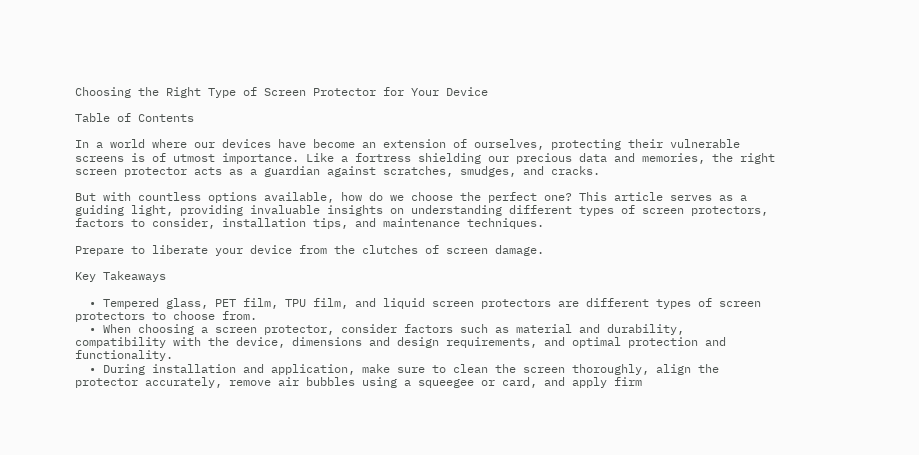Choosing the Right Type of Screen Protector for Your Device

Table of Contents

In a world where our devices have become an extension of ourselves, protecting their vulnerable screens is of utmost importance. Like a fortress shielding our precious data and memories, the right screen protector acts as a guardian against scratches, smudges, and cracks.

But with countless options available, how do we choose the perfect one? This article serves as a guiding light, providing invaluable insights on understanding different types of screen protectors, factors to consider, installation tips, and maintenance techniques.

Prepare to liberate your device from the clutches of screen damage.

Key Takeaways

  • Tempered glass, PET film, TPU film, and liquid screen protectors are different types of screen protectors to choose from.
  • When choosing a screen protector, consider factors such as material and durability, compatibility with the device, dimensions and design requirements, and optimal protection and functionality.
  • During installation and application, make sure to clean the screen thoroughly, align the protector accurately, remove air bubbles using a squeegee or card, and apply firm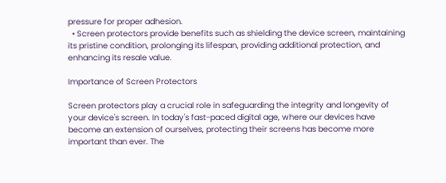pressure for proper adhesion.
  • Screen protectors provide benefits such as shielding the device screen, maintaining its pristine condition, prolonging its lifespan, providing additional protection, and enhancing its resale value.

Importance of Screen Protectors

Screen protectors play a crucial role in safeguarding the integrity and longevity of your device's screen. In today's fast-paced digital age, where our devices have become an extension of ourselves, protecting their screens has become more important than ever. The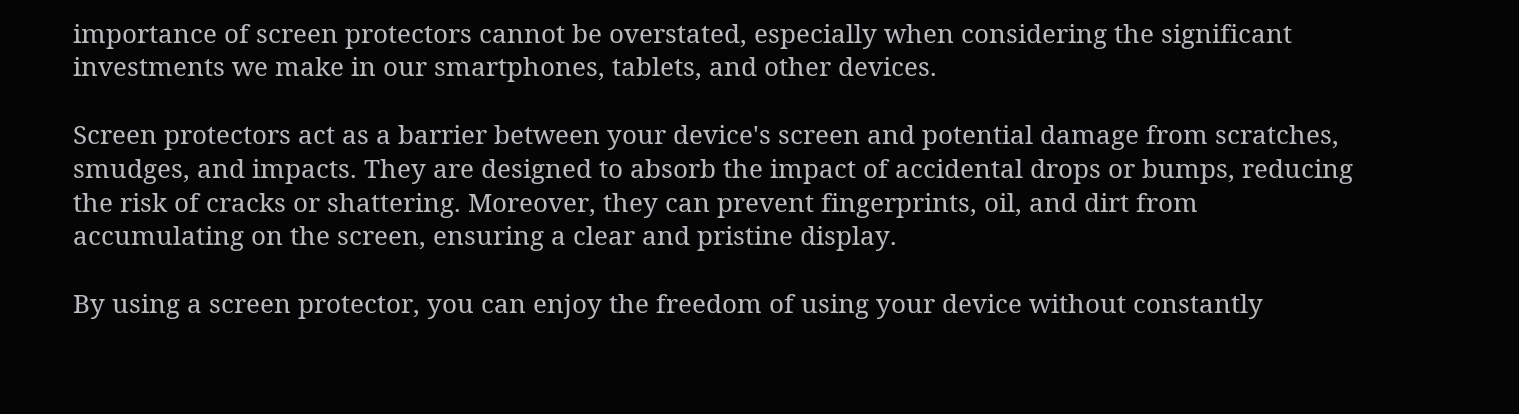importance of screen protectors cannot be overstated, especially when considering the significant investments we make in our smartphones, tablets, and other devices.

Screen protectors act as a barrier between your device's screen and potential damage from scratches, smudges, and impacts. They are designed to absorb the impact of accidental drops or bumps, reducing the risk of cracks or shattering. Moreover, they can prevent fingerprints, oil, and dirt from accumulating on the screen, ensuring a clear and pristine display.

By using a screen protector, you can enjoy the freedom of using your device without constantly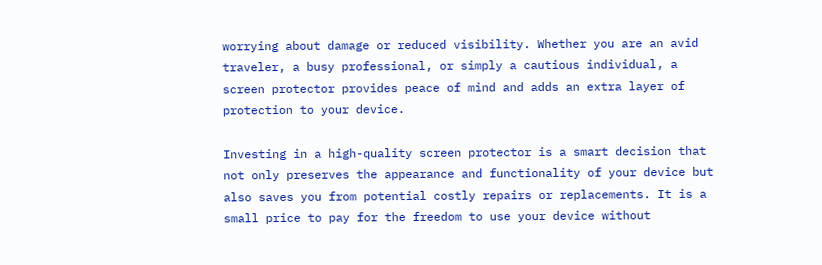worrying about damage or reduced visibility. Whether you are an avid traveler, a busy professional, or simply a cautious individual, a screen protector provides peace of mind and adds an extra layer of protection to your device.

Investing in a high-quality screen protector is a smart decision that not only preserves the appearance and functionality of your device but also saves you from potential costly repairs or replacements. It is a small price to pay for the freedom to use your device without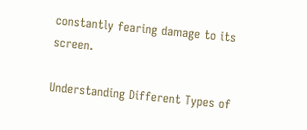constantly fearing damage to its screen.

Understanding Different Types of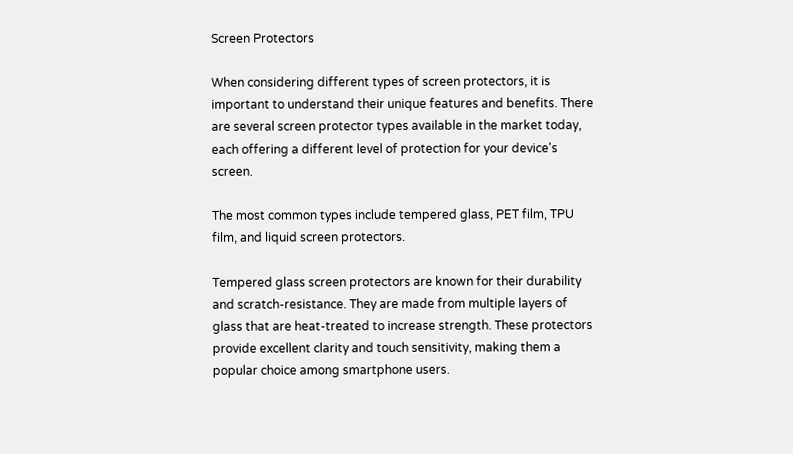Screen Protectors

When considering different types of screen protectors, it is important to understand their unique features and benefits. There are several screen protector types available in the market today, each offering a different level of protection for your device's screen.

The most common types include tempered glass, PET film, TPU film, and liquid screen protectors.

Tempered glass screen protectors are known for their durability and scratch-resistance. They are made from multiple layers of glass that are heat-treated to increase strength. These protectors provide excellent clarity and touch sensitivity, making them a popular choice among smartphone users.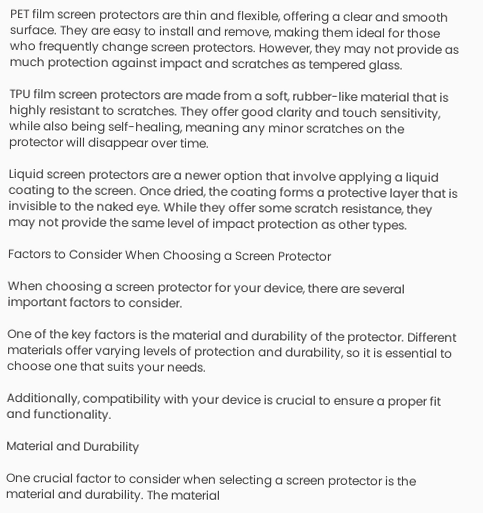PET film screen protectors are thin and flexible, offering a clear and smooth surface. They are easy to install and remove, making them ideal for those who frequently change screen protectors. However, they may not provide as much protection against impact and scratches as tempered glass.

TPU film screen protectors are made from a soft, rubber-like material that is highly resistant to scratches. They offer good clarity and touch sensitivity, while also being self-healing, meaning any minor scratches on the protector will disappear over time.

Liquid screen protectors are a newer option that involve applying a liquid coating to the screen. Once dried, the coating forms a protective layer that is invisible to the naked eye. While they offer some scratch resistance, they may not provide the same level of impact protection as other types.

Factors to Consider When Choosing a Screen Protector

When choosing a screen protector for your device, there are several important factors to consider.

One of the key factors is the material and durability of the protector. Different materials offer varying levels of protection and durability, so it is essential to choose one that suits your needs.

Additionally, compatibility with your device is crucial to ensure a proper fit and functionality.

Material and Durability

One crucial factor to consider when selecting a screen protector is the material and durability. The material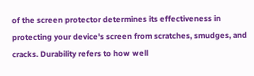of the screen protector determines its effectiveness in protecting your device's screen from scratches, smudges, and cracks. Durability refers to how well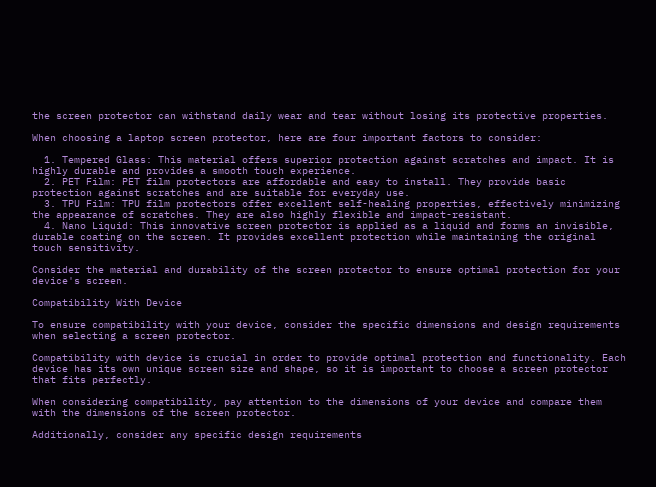the screen protector can withstand daily wear and tear without losing its protective properties.

When choosing a laptop screen protector, here are four important factors to consider:

  1. Tempered Glass: This material offers superior protection against scratches and impact. It is highly durable and provides a smooth touch experience.
  2. PET Film: PET film protectors are affordable and easy to install. They provide basic protection against scratches and are suitable for everyday use.
  3. TPU Film: TPU film protectors offer excellent self-healing properties, effectively minimizing the appearance of scratches. They are also highly flexible and impact-resistant.
  4. Nano Liquid: This innovative screen protector is applied as a liquid and forms an invisible, durable coating on the screen. It provides excellent protection while maintaining the original touch sensitivity.

Consider the material and durability of the screen protector to ensure optimal protection for your device's screen.

Compatibility With Device

To ensure compatibility with your device, consider the specific dimensions and design requirements when selecting a screen protector.

Compatibility with device is crucial in order to provide optimal protection and functionality. Each device has its own unique screen size and shape, so it is important to choose a screen protector that fits perfectly.

When considering compatibility, pay attention to the dimensions of your device and compare them with the dimensions of the screen protector.

Additionally, consider any specific design requirements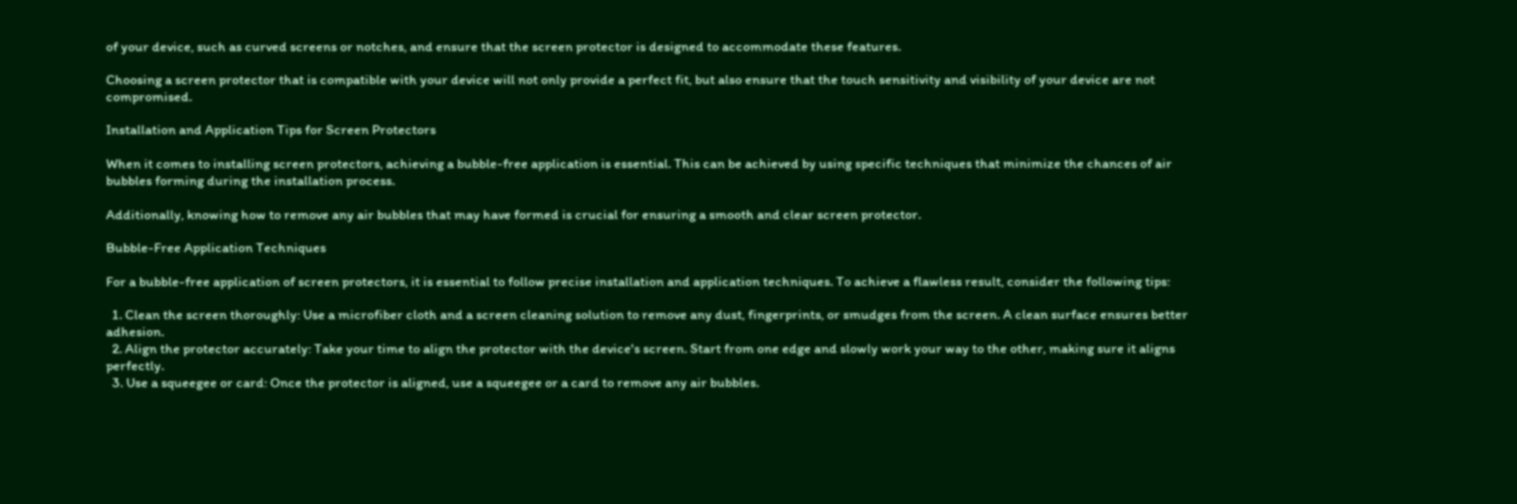of your device, such as curved screens or notches, and ensure that the screen protector is designed to accommodate these features.

Choosing a screen protector that is compatible with your device will not only provide a perfect fit, but also ensure that the touch sensitivity and visibility of your device are not compromised.

Installation and Application Tips for Screen Protectors

When it comes to installing screen protectors, achieving a bubble-free application is essential. This can be achieved by using specific techniques that minimize the chances of air bubbles forming during the installation process.

Additionally, knowing how to remove any air bubbles that may have formed is crucial for ensuring a smooth and clear screen protector.

Bubble-Free Application Techniques

For a bubble-free application of screen protectors, it is essential to follow precise installation and application techniques. To achieve a flawless result, consider the following tips:

  1. Clean the screen thoroughly: Use a microfiber cloth and a screen cleaning solution to remove any dust, fingerprints, or smudges from the screen. A clean surface ensures better adhesion.
  2. Align the protector accurately: Take your time to align the protector with the device's screen. Start from one edge and slowly work your way to the other, making sure it aligns perfectly.
  3. Use a squeegee or card: Once the protector is aligned, use a squeegee or a card to remove any air bubbles.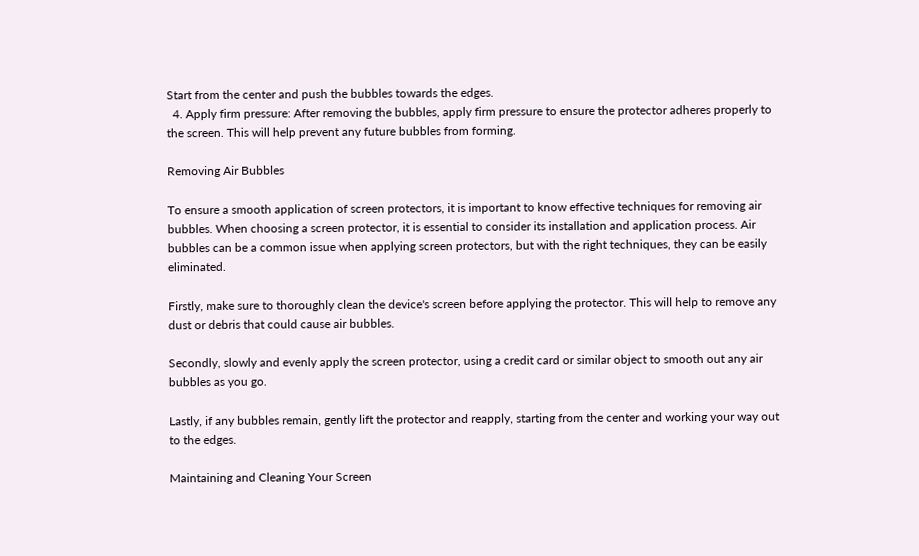Start from the center and push the bubbles towards the edges.
  4. Apply firm pressure: After removing the bubbles, apply firm pressure to ensure the protector adheres properly to the screen. This will help prevent any future bubbles from forming.

Removing Air Bubbles

To ensure a smooth application of screen protectors, it is important to know effective techniques for removing air bubbles. When choosing a screen protector, it is essential to consider its installation and application process. Air bubbles can be a common issue when applying screen protectors, but with the right techniques, they can be easily eliminated.

Firstly, make sure to thoroughly clean the device's screen before applying the protector. This will help to remove any dust or debris that could cause air bubbles.

Secondly, slowly and evenly apply the screen protector, using a credit card or similar object to smooth out any air bubbles as you go.

Lastly, if any bubbles remain, gently lift the protector and reapply, starting from the center and working your way out to the edges.

Maintaining and Cleaning Your Screen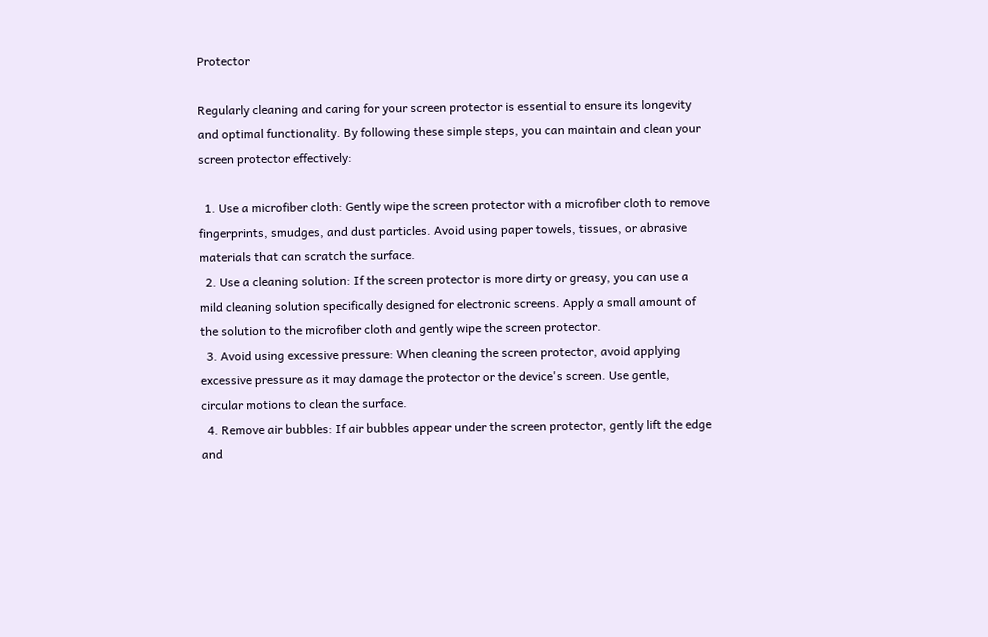Protector

Regularly cleaning and caring for your screen protector is essential to ensure its longevity and optimal functionality. By following these simple steps, you can maintain and clean your screen protector effectively:

  1. Use a microfiber cloth: Gently wipe the screen protector with a microfiber cloth to remove fingerprints, smudges, and dust particles. Avoid using paper towels, tissues, or abrasive materials that can scratch the surface.
  2. Use a cleaning solution: If the screen protector is more dirty or greasy, you can use a mild cleaning solution specifically designed for electronic screens. Apply a small amount of the solution to the microfiber cloth and gently wipe the screen protector.
  3. Avoid using excessive pressure: When cleaning the screen protector, avoid applying excessive pressure as it may damage the protector or the device's screen. Use gentle, circular motions to clean the surface.
  4. Remove air bubbles: If air bubbles appear under the screen protector, gently lift the edge and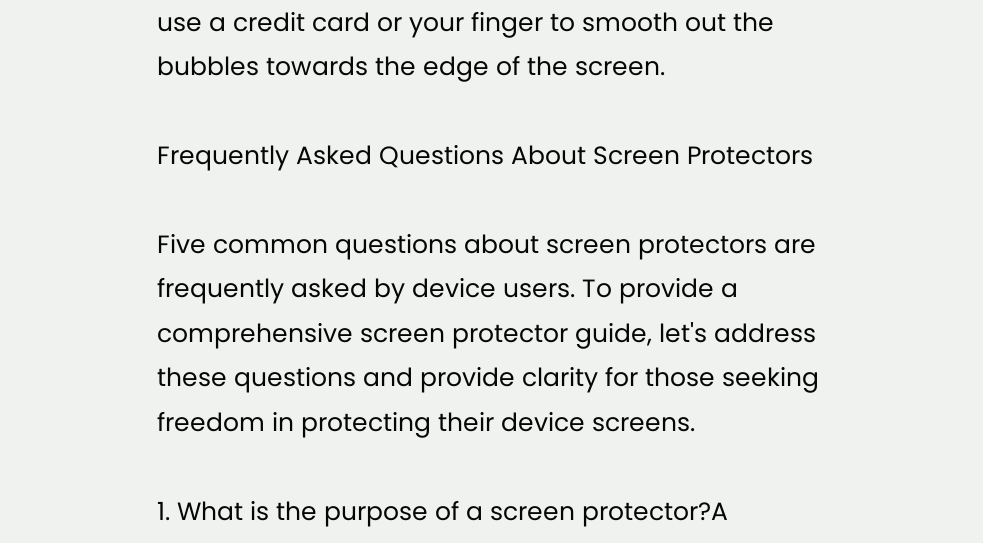use a credit card or your finger to smooth out the bubbles towards the edge of the screen.

Frequently Asked Questions About Screen Protectors

Five common questions about screen protectors are frequently asked by device users. To provide a comprehensive screen protector guide, let's address these questions and provide clarity for those seeking freedom in protecting their device screens.

1. What is the purpose of a screen protector?A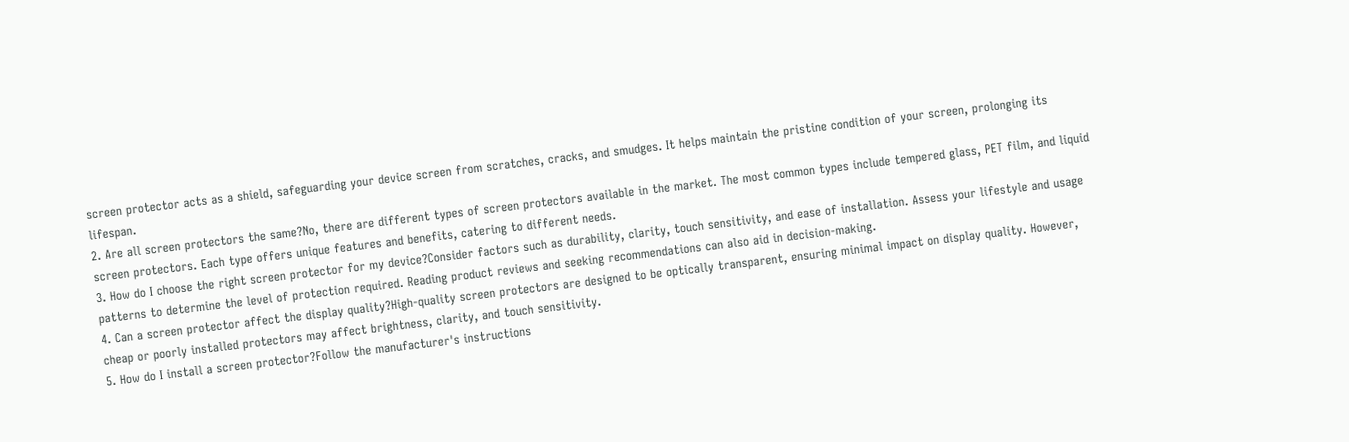screen protector acts as a shield, safeguarding your device screen from scratches, cracks, and smudges. It helps maintain the pristine condition of your screen, prolonging its lifespan.
2. Are all screen protectors the same?No, there are different types of screen protectors available in the market. The most common types include tempered glass, PET film, and liquid screen protectors. Each type offers unique features and benefits, catering to different needs.
3. How do I choose the right screen protector for my device?Consider factors such as durability, clarity, touch sensitivity, and ease of installation. Assess your lifestyle and usage patterns to determine the level of protection required. Reading product reviews and seeking recommendations can also aid in decision-making.
4. Can a screen protector affect the display quality?High-quality screen protectors are designed to be optically transparent, ensuring minimal impact on display quality. However, cheap or poorly installed protectors may affect brightness, clarity, and touch sensitivity.
5. How do I install a screen protector?Follow the manufacturer's instructions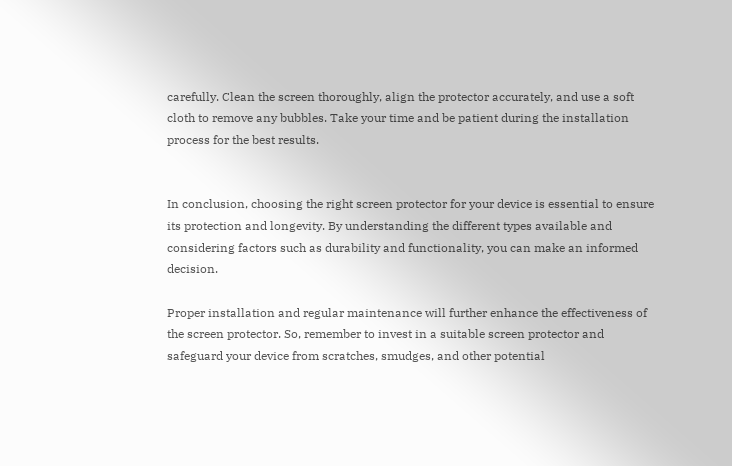carefully. Clean the screen thoroughly, align the protector accurately, and use a soft cloth to remove any bubbles. Take your time and be patient during the installation process for the best results.


In conclusion, choosing the right screen protector for your device is essential to ensure its protection and longevity. By understanding the different types available and considering factors such as durability and functionality, you can make an informed decision.

Proper installation and regular maintenance will further enhance the effectiveness of the screen protector. So, remember to invest in a suitable screen protector and safeguard your device from scratches, smudges, and other potential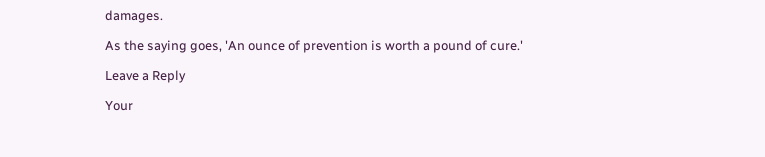damages.

As the saying goes, 'An ounce of prevention is worth a pound of cure.'

Leave a Reply

Your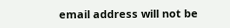email address will not be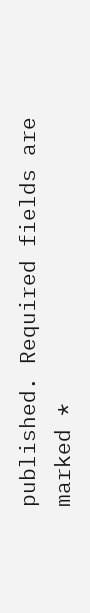published. Required fields are marked *